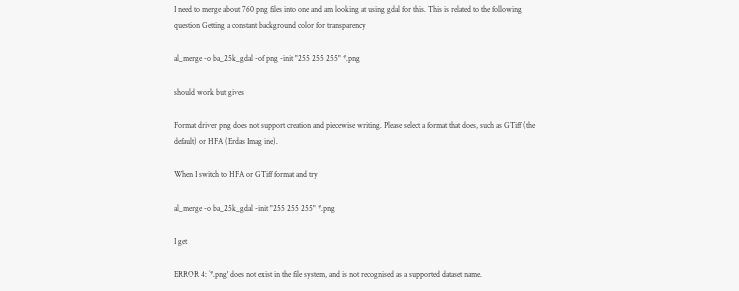I need to merge about 760 png files into one and am looking at using gdal for this. This is related to the following question Getting a constant background color for transparency

al_merge -o ba_25k_gdal -of png -init "255 255 255" *.png

should work but gives

Format driver png does not support creation and piecewise writing. Please select a format that does, such as GTiff (the default) or HFA (Erdas Imag ine).

When I switch to HFA or GTiff format and try

al_merge -o ba_25k_gdal -init "255 255 255" *.png

I get

ERROR 4: `*.png' does not exist in the file system, and is not recognised as a supported dataset name.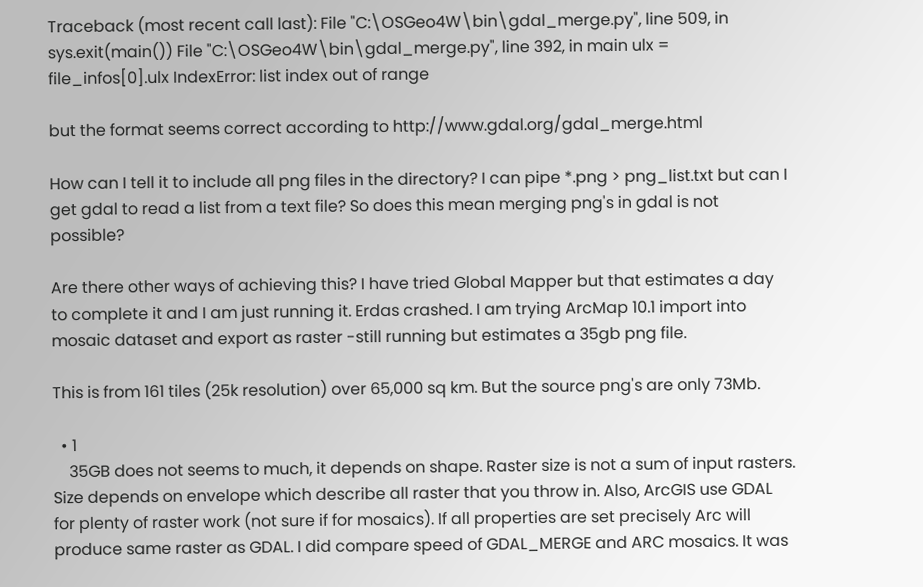Traceback (most recent call last): File "C:\OSGeo4W\bin\gdal_merge.py", line 509, in sys.exit(main()) File "C:\OSGeo4W\bin\gdal_merge.py", line 392, in main ulx = file_infos[0].ulx IndexError: list index out of range

but the format seems correct according to http://www.gdal.org/gdal_merge.html

How can I tell it to include all png files in the directory? I can pipe *.png > png_list.txt but can I get gdal to read a list from a text file? So does this mean merging png's in gdal is not possible?

Are there other ways of achieving this? I have tried Global Mapper but that estimates a day to complete it and I am just running it. Erdas crashed. I am trying ArcMap 10.1 import into mosaic dataset and export as raster -still running but estimates a 35gb png file.

This is from 161 tiles (25k resolution) over 65,000 sq km. But the source png's are only 73Mb.

  • 1
    35GB does not seems to much, it depends on shape. Raster size is not a sum of input rasters. Size depends on envelope which describe all raster that you throw in. Also, ArcGIS use GDAL for plenty of raster work (not sure if for mosaics). If all properties are set precisely Arc will produce same raster as GDAL. I did compare speed of GDAL_MERGE and ARC mosaics. It was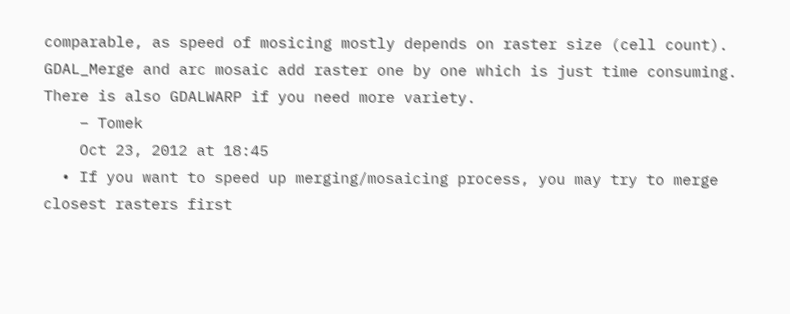comparable, as speed of mosicing mostly depends on raster size (cell count). GDAL_Merge and arc mosaic add raster one by one which is just time consuming. There is also GDALWARP if you need more variety.
    – Tomek
    Oct 23, 2012 at 18:45
  • If you want to speed up merging/mosaicing process, you may try to merge closest rasters first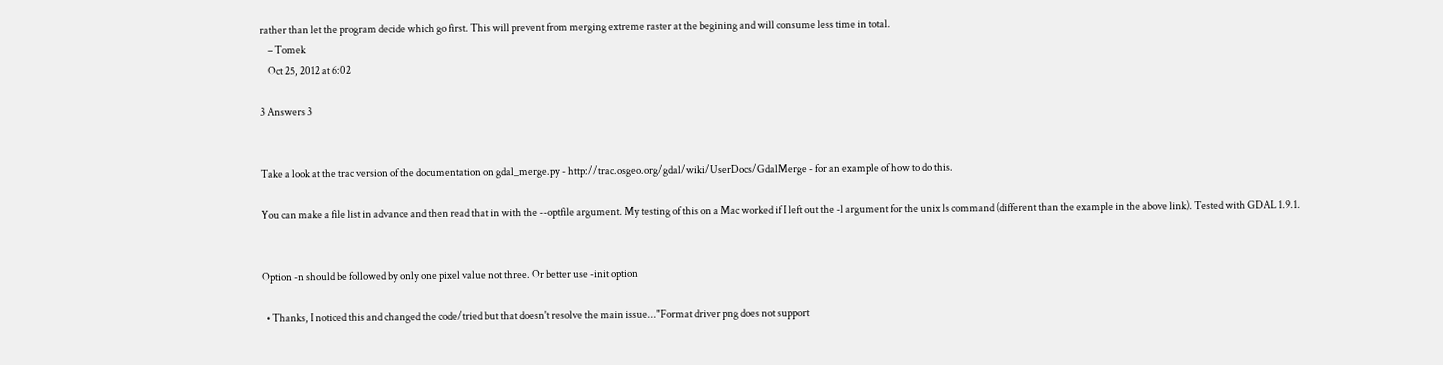rather than let the program decide which go first. This will prevent from merging extreme raster at the begining and will consume less time in total.
    – Tomek
    Oct 25, 2012 at 6:02

3 Answers 3


Take a look at the trac version of the documentation on gdal_merge.py - http://trac.osgeo.org/gdal/wiki/UserDocs/GdalMerge - for an example of how to do this.

You can make a file list in advance and then read that in with the --optfile argument. My testing of this on a Mac worked if I left out the -l argument for the unix ls command (different than the example in the above link). Tested with GDAL 1.9.1.


Option -n should be followed by only one pixel value not three. Or better use -init option

  • Thanks, I noticed this and changed the code/tried but that doesn't resolve the main issue..."Format driver png does not support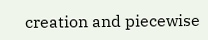creation and piecewise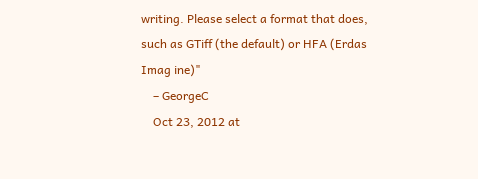writing. Please select a format that does, such as GTiff (the default) or HFA (Erdas Imag ine)"
    – GeorgeC
    Oct 23, 2012 at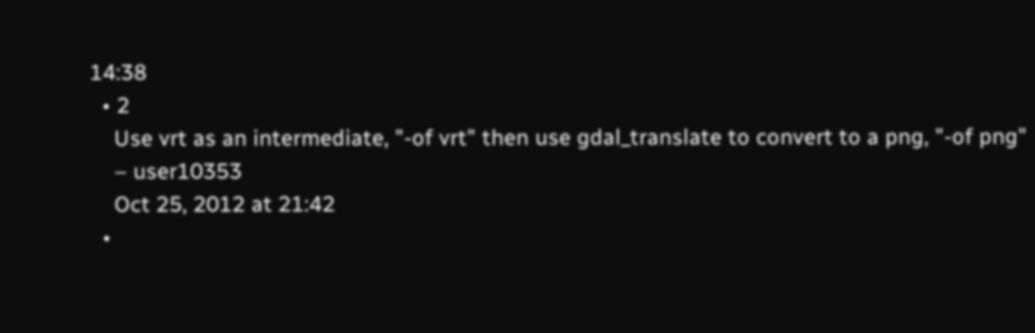14:38
  • 2
    Use vrt as an intermediate, "-of vrt" then use gdal_translate to convert to a png, "-of png"
    – user10353
    Oct 25, 2012 at 21:42
  •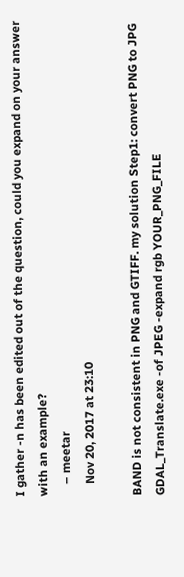I gather -n has been edited out of the question, could you expand on your answer with an example?
    – meetar
    Nov 20, 2017 at 23:10

BAND is not consistent in PNG and GTIFF. my solution Step1: convert PNG to JPG GDAL_Translate.exe -of JPEG -expand rgb YOUR_PNG_FILE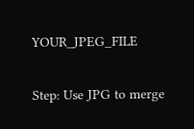YOUR_JPEG_FILE

Step: Use JPG to merge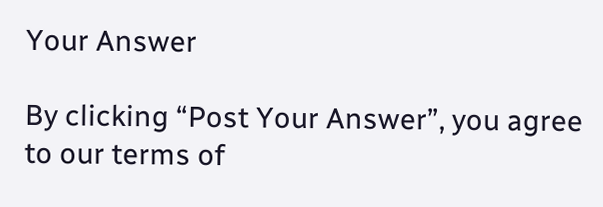Your Answer

By clicking “Post Your Answer”, you agree to our terms of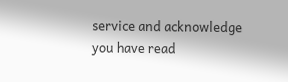service and acknowledge you have read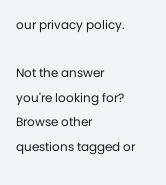our privacy policy.

Not the answer you're looking for? Browse other questions tagged or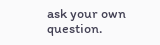ask your own question.